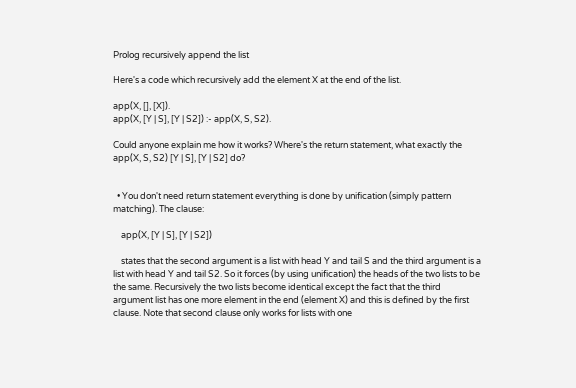Prolog recursively append the list

Here's a code which recursively add the element X at the end of the list.

app(X, [], [X]).
app(X, [Y | S], [Y | S2]) :- app(X, S, S2).

Could anyone explain me how it works? Where's the return statement, what exactly the app(X, S, S2) [Y | S], [Y | S2] do?


  • You don't need return statement everything is done by unification (simply pattern matching). The clause:

    app(X, [Y | S], [Y | S2])

    states that the second argument is a list with head Y and tail S and the third argument is a list with head Y and tail S2. So it forces (by using unification) the heads of the two lists to be the same. Recursively the two lists become identical except the fact that the third argument list has one more element in the end (element X) and this is defined by the first clause. Note that second clause only works for lists with one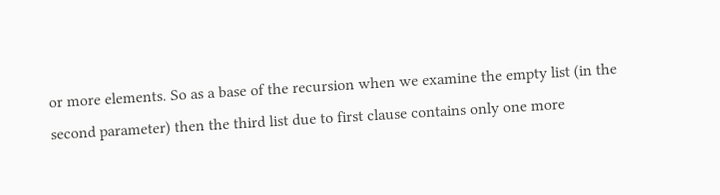or more elements. So as a base of the recursion when we examine the empty list (in the second parameter) then the third list due to first clause contains only one more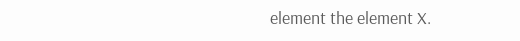element the element X.